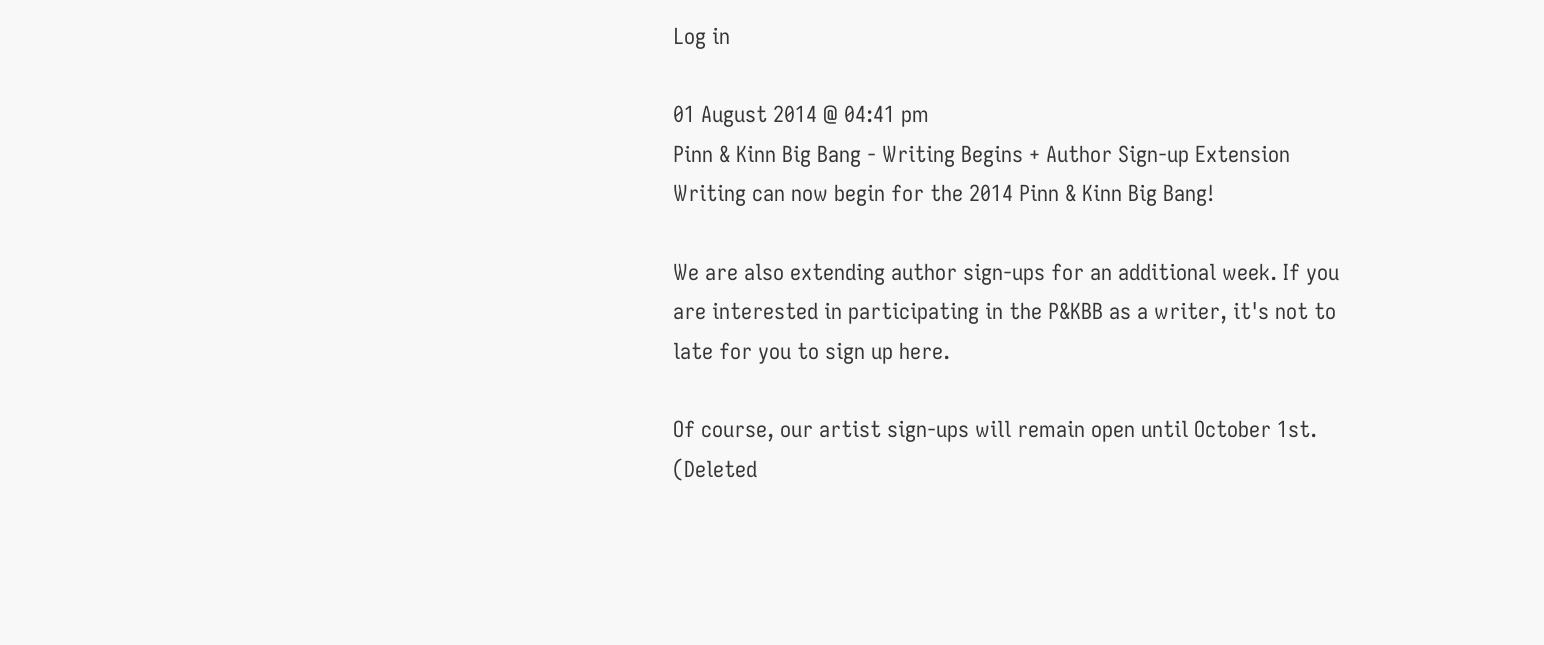Log in

01 August 2014 @ 04:41 pm
Pinn & Kinn Big Bang - Writing Begins + Author Sign-up Extension
Writing can now begin for the 2014 Pinn & Kinn Big Bang!

We are also extending author sign-ups for an additional week. If you are interested in participating in the P&KBB as a writer, it's not to late for you to sign up here.

Of course, our artist sign-ups will remain open until October 1st.
(Deleted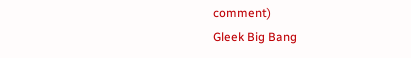comment)
Gleek Big Bang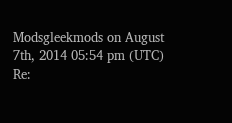Modsgleekmods on August 7th, 2014 05:54 pm (UTC)
Re: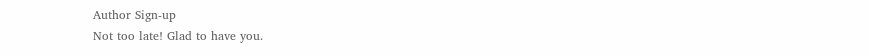Author Sign-up
Not too late! Glad to have you.